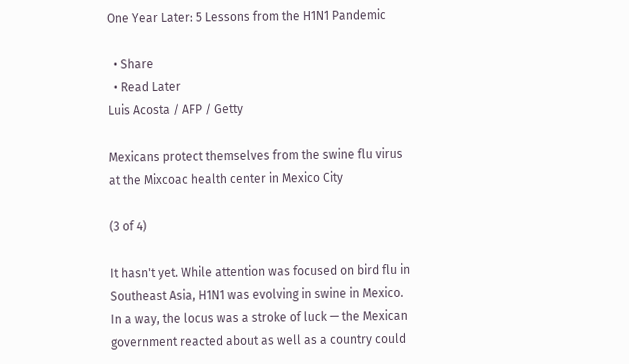One Year Later: 5 Lessons from the H1N1 Pandemic

  • Share
  • Read Later
Luis Acosta / AFP / Getty

Mexicans protect themselves from the swine flu virus at the Mixcoac health center in Mexico City

(3 of 4)

It hasn't yet. While attention was focused on bird flu in Southeast Asia, H1N1 was evolving in swine in Mexico. In a way, the locus was a stroke of luck — the Mexican government reacted about as well as a country could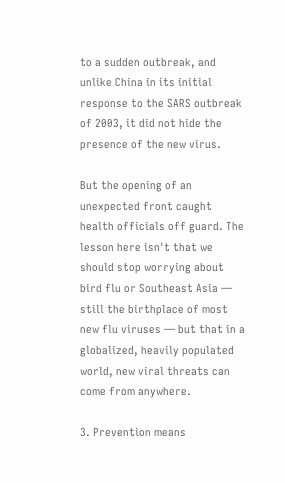to a sudden outbreak, and unlike China in its initial response to the SARS outbreak of 2003, it did not hide the presence of the new virus.

But the opening of an unexpected front caught health officials off guard. The lesson here isn't that we should stop worrying about bird flu or Southeast Asia — still the birthplace of most new flu viruses — but that in a globalized, heavily populated world, new viral threats can come from anywhere.

3. Prevention means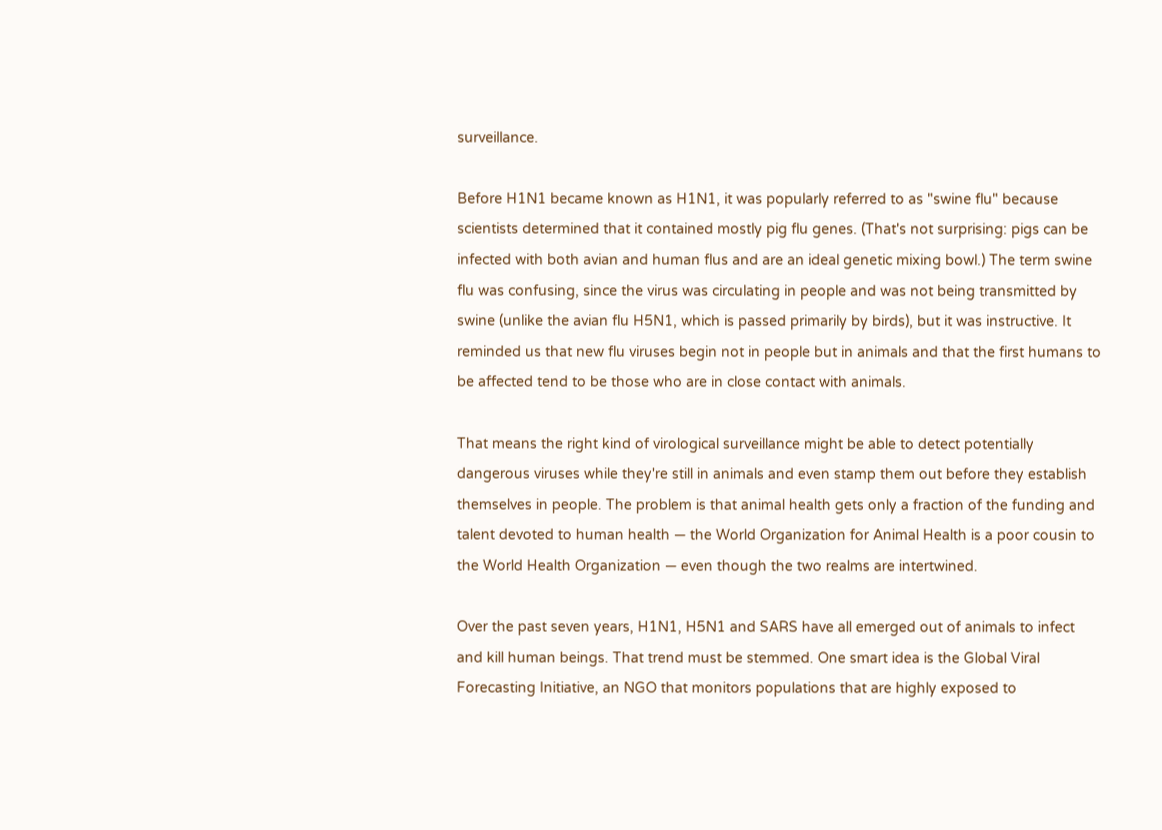surveillance.

Before H1N1 became known as H1N1, it was popularly referred to as "swine flu" because scientists determined that it contained mostly pig flu genes. (That's not surprising: pigs can be infected with both avian and human flus and are an ideal genetic mixing bowl.) The term swine flu was confusing, since the virus was circulating in people and was not being transmitted by swine (unlike the avian flu H5N1, which is passed primarily by birds), but it was instructive. It reminded us that new flu viruses begin not in people but in animals and that the first humans to be affected tend to be those who are in close contact with animals.

That means the right kind of virological surveillance might be able to detect potentially dangerous viruses while they're still in animals and even stamp them out before they establish themselves in people. The problem is that animal health gets only a fraction of the funding and talent devoted to human health — the World Organization for Animal Health is a poor cousin to the World Health Organization — even though the two realms are intertwined.

Over the past seven years, H1N1, H5N1 and SARS have all emerged out of animals to infect and kill human beings. That trend must be stemmed. One smart idea is the Global Viral Forecasting Initiative, an NGO that monitors populations that are highly exposed to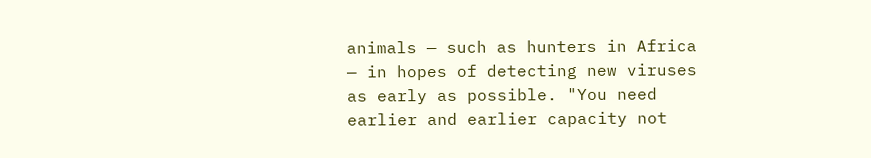animals — such as hunters in Africa — in hopes of detecting new viruses as early as possible. "You need earlier and earlier capacity not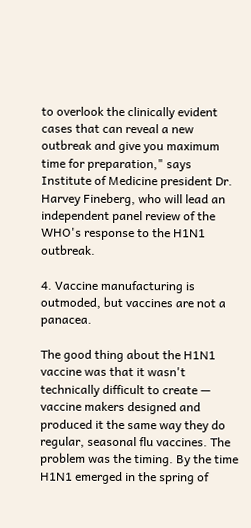to overlook the clinically evident cases that can reveal a new outbreak and give you maximum time for preparation," says Institute of Medicine president Dr. Harvey Fineberg, who will lead an independent panel review of the WHO's response to the H1N1 outbreak.

4. Vaccine manufacturing is outmoded, but vaccines are not a panacea.

The good thing about the H1N1 vaccine was that it wasn't technically difficult to create — vaccine makers designed and produced it the same way they do regular, seasonal flu vaccines. The problem was the timing. By the time H1N1 emerged in the spring of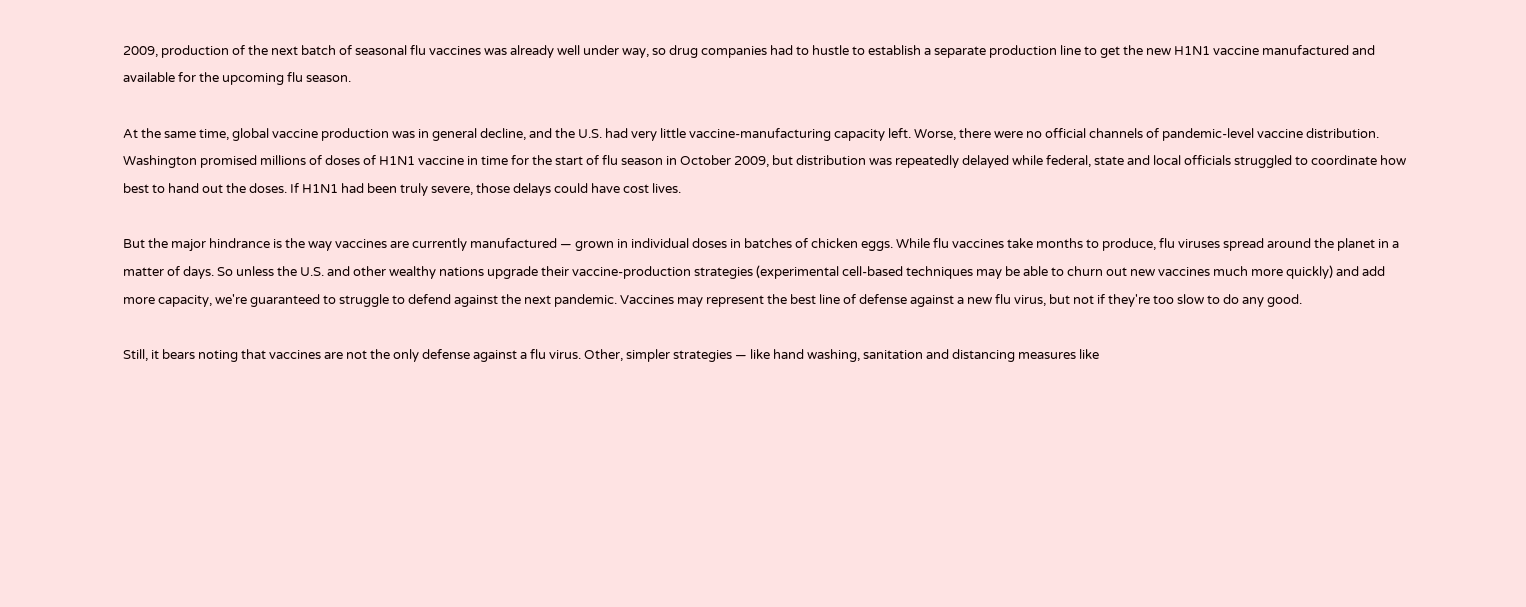2009, production of the next batch of seasonal flu vaccines was already well under way, so drug companies had to hustle to establish a separate production line to get the new H1N1 vaccine manufactured and available for the upcoming flu season.

At the same time, global vaccine production was in general decline, and the U.S. had very little vaccine-manufacturing capacity left. Worse, there were no official channels of pandemic-level vaccine distribution. Washington promised millions of doses of H1N1 vaccine in time for the start of flu season in October 2009, but distribution was repeatedly delayed while federal, state and local officials struggled to coordinate how best to hand out the doses. If H1N1 had been truly severe, those delays could have cost lives.

But the major hindrance is the way vaccines are currently manufactured — grown in individual doses in batches of chicken eggs. While flu vaccines take months to produce, flu viruses spread around the planet in a matter of days. So unless the U.S. and other wealthy nations upgrade their vaccine-production strategies (experimental cell-based techniques may be able to churn out new vaccines much more quickly) and add more capacity, we're guaranteed to struggle to defend against the next pandemic. Vaccines may represent the best line of defense against a new flu virus, but not if they're too slow to do any good.

Still, it bears noting that vaccines are not the only defense against a flu virus. Other, simpler strategies — like hand washing, sanitation and distancing measures like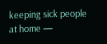keeping sick people at home —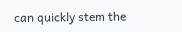can quickly stem the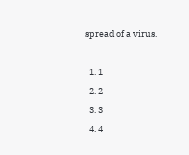spread of a virus.

  1. 1
  2. 2
  3. 3
  4. 4